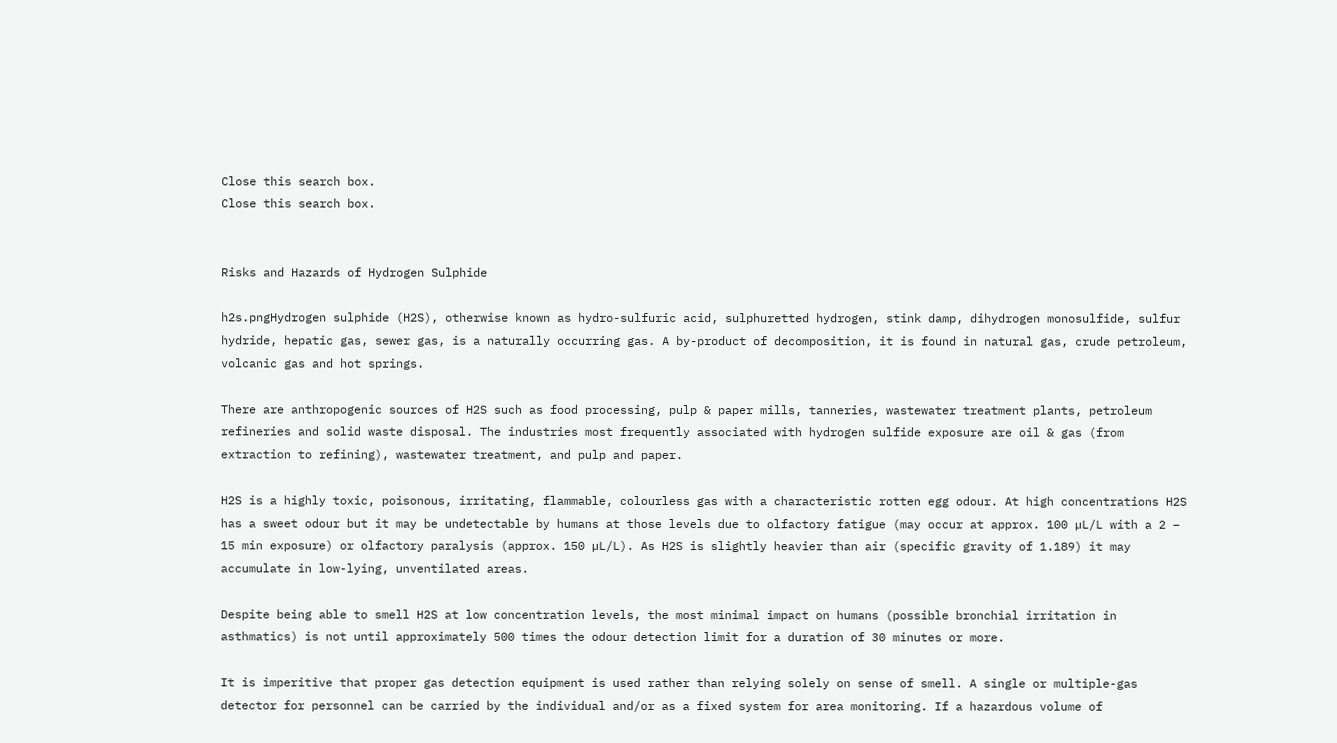Close this search box.
Close this search box.


Risks and Hazards of Hydrogen Sulphide

h2s.pngHydrogen sulphide (H2S), otherwise known as hydro-sulfuric acid, sulphuretted hydrogen, stink damp, dihydrogen monosulfide, sulfur hydride, hepatic gas, sewer gas, is a naturally occurring gas. A by-product of decomposition, it is found in natural gas, crude petroleum, volcanic gas and hot springs.

There are anthropogenic sources of H2S such as food processing, pulp & paper mills, tanneries, wastewater treatment plants, petroleum refineries and solid waste disposal. The industries most frequently associated with hydrogen sulfide exposure are oil & gas (from extraction to refining), wastewater treatment, and pulp and paper.

H2S is a highly toxic, poisonous, irritating, flammable, colourless gas with a characteristic rotten egg odour. At high concentrations H2S has a sweet odour but it may be undetectable by humans at those levels due to olfactory fatigue (may occur at approx. 100 µL/L with a 2 – 15 min exposure) or olfactory paralysis (approx. 150 µL/L). As H2S is slightly heavier than air (specific gravity of 1.189) it may accumulate in low-lying, unventilated areas.

Despite being able to smell H2S at low concentration levels, the most minimal impact on humans (possible bronchial irritation in asthmatics) is not until approximately 500 times the odour detection limit for a duration of 30 minutes or more.

It is imperitive that proper gas detection equipment is used rather than relying solely on sense of smell. A single or multiple-gas detector for personnel can be carried by the individual and/or as a fixed system for area monitoring. If a hazardous volume of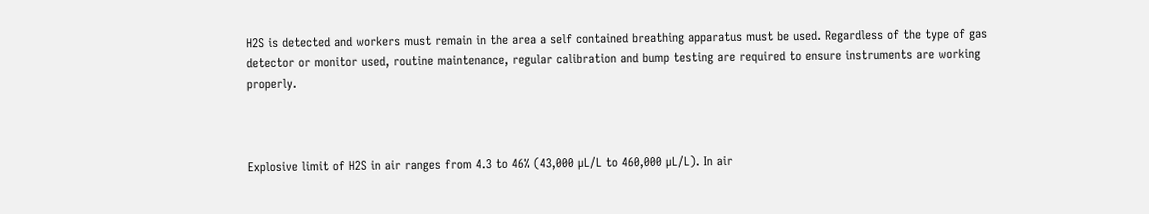H2S is detected and workers must remain in the area a self contained breathing apparatus must be used. Regardless of the type of gas detector or monitor used, routine maintenance, regular calibration and bump testing are required to ensure instruments are working properly.



Explosive limit of H2S in air ranges from 4.3 to 46% (43,000 µL/L to 460,000 µL/L). In air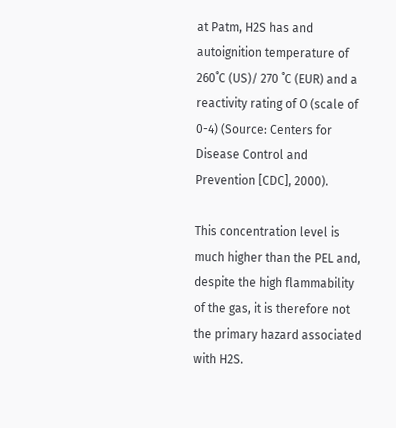at Patm, H2S has and autoignition temperature of 260˚C (US)/ 270 ˚C (EUR) and a reactivity rating of O (scale of 0-4) (Source: Centers for Disease Control and Prevention [CDC], 2000).

This concentration level is much higher than the PEL and, despite the high flammability of the gas, it is therefore not the primary hazard associated with H2S.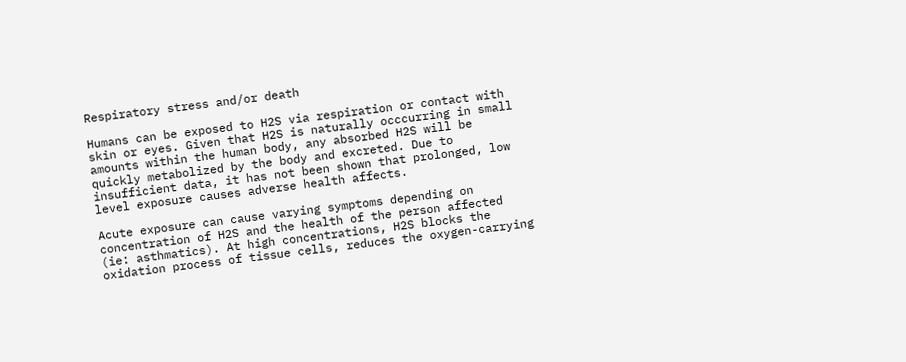Respiratory stress and/or death

Humans can be exposed to H2S via respiration or contact with skin or eyes. Given that H2S is naturally occcurring in small amounts within the human body, any absorbed H2S will be quickly metabolized by the body and excreted. Due to insufficient data, it has not been shown that prolonged, low level exposure causes adverse health affects.

Acute exposure can cause varying symptoms depending on concentration of H2S and the health of the person affected (ie: asthmatics). At high concentrations, H2S blocks the oxidation process of tissue cells, reduces the oxygen-carrying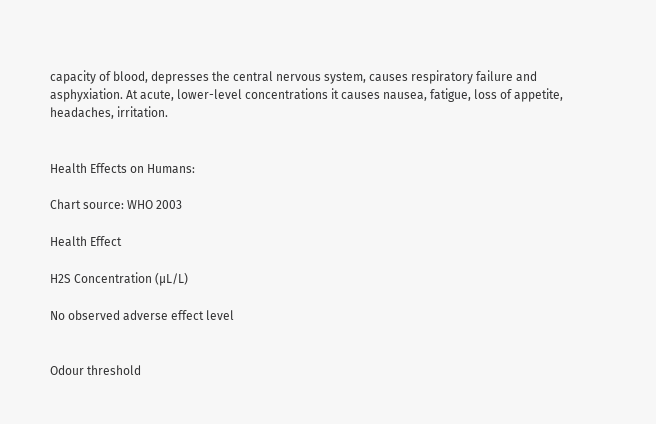capacity of blood, depresses the central nervous system, causes respiratory failure and asphyxiation. At acute, lower-level concentrations it causes nausea, fatigue, loss of appetite, headaches, irritation.


Health Effects on Humans:

Chart source: WHO 2003

Health Effect

H2S Concentration (µL/L)

No observed adverse effect level


Odour threshold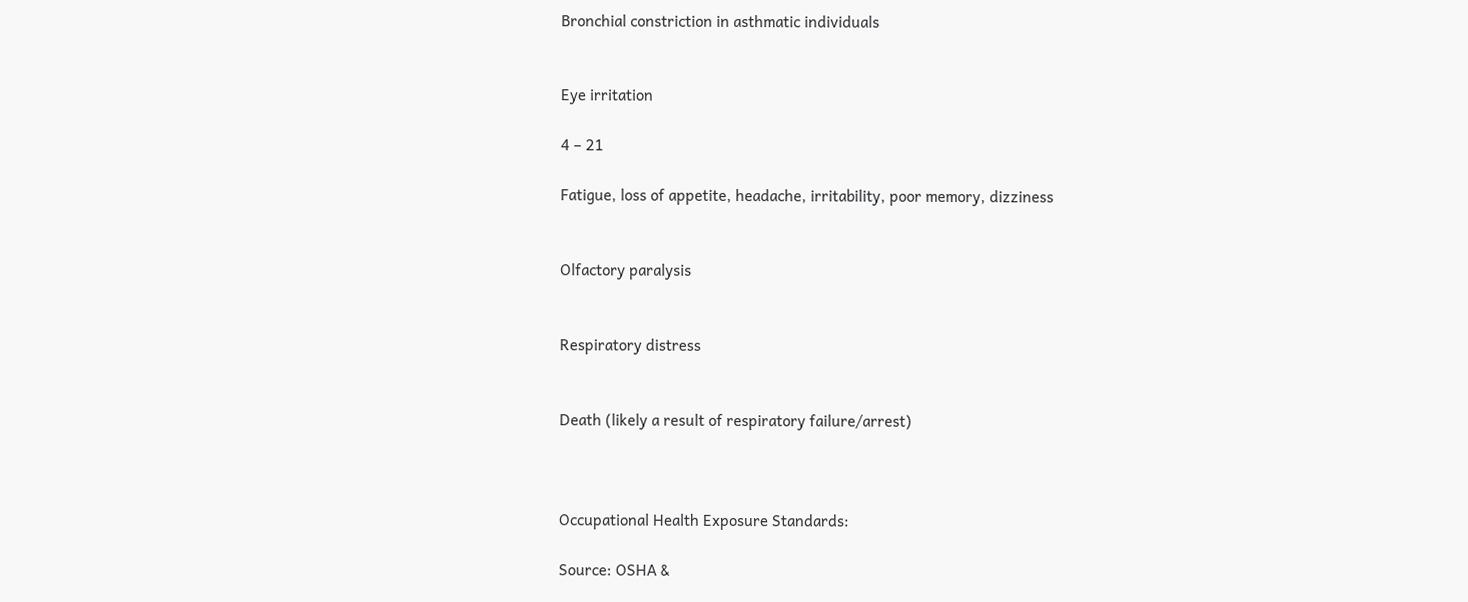Bronchial constriction in asthmatic individuals


Eye irritation

4 – 21

Fatigue, loss of appetite, headache, irritability, poor memory, dizziness


Olfactory paralysis


Respiratory distress


Death (likely a result of respiratory failure/arrest)



Occupational Health Exposure Standards:

Source: OSHA &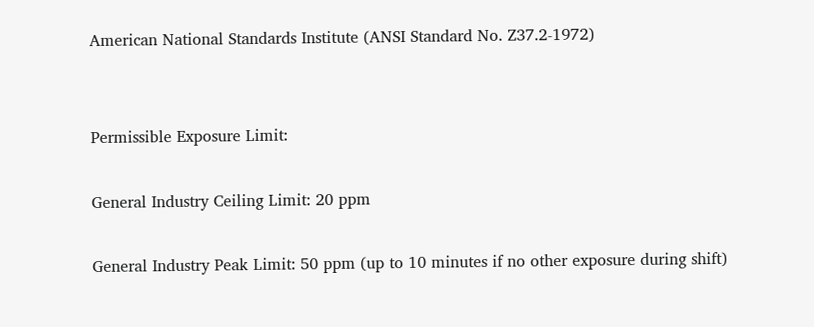American National Standards Institute (ANSI Standard No. Z37.2-1972)


Permissible Exposure Limit:

General Industry Ceiling Limit: 20 ppm

General Industry Peak Limit: 50 ppm (up to 10 minutes if no other exposure during shift)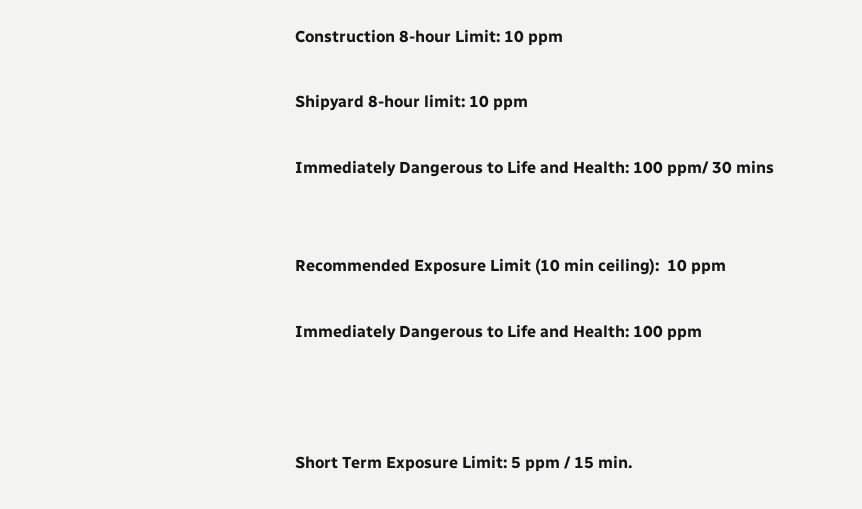Construction 8-hour Limit: 10 ppm

Shipyard 8-hour limit: 10 ppm

Immediately Dangerous to Life and Health: 100 ppm/ 30 mins


Recommended Exposure Limit (10 min ceiling):  10 ppm

Immediately Dangerous to Life and Health: 100 ppm



Short Term Exposure Limit: 5 ppm / 15 min.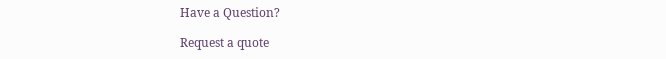Have a Question?

Request a quote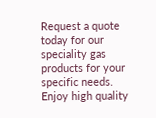Request a quote today for our speciality gas products for your specific needs. Enjoy high quality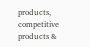products, competitive products &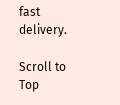fast delivery.

Scroll to Top